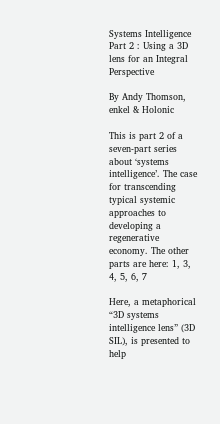Systems Intelligence Part 2 : Using a 3D lens for an Integral Perspective

By Andy Thomson, enkel & Holonic

This is part 2 of a seven-part series about ‘systems intelligence’. The case for transcending typical systemic approaches to developing a regenerative economy. The other parts are here: 1, 3, 4, 5, 6, 7

Here, a metaphorical “3D systems intelligence lens” (3D SIL), is presented to help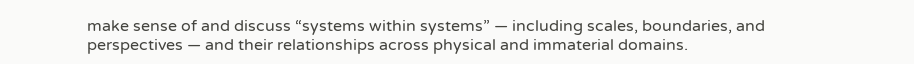make sense of and discuss “systems within systems” — including scales, boundaries, and perspectives — and their relationships across physical and immaterial domains.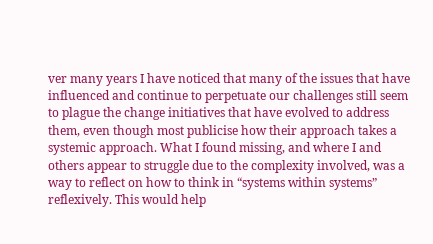ver many years I have noticed that many of the issues that have influenced and continue to perpetuate our challenges still seem to plague the change initiatives that have evolved to address them, even though most publicise how their approach takes a systemic approach. What I found missing, and where I and others appear to struggle due to the complexity involved, was a way to reflect on how to think in “systems within systems” reflexively. This would help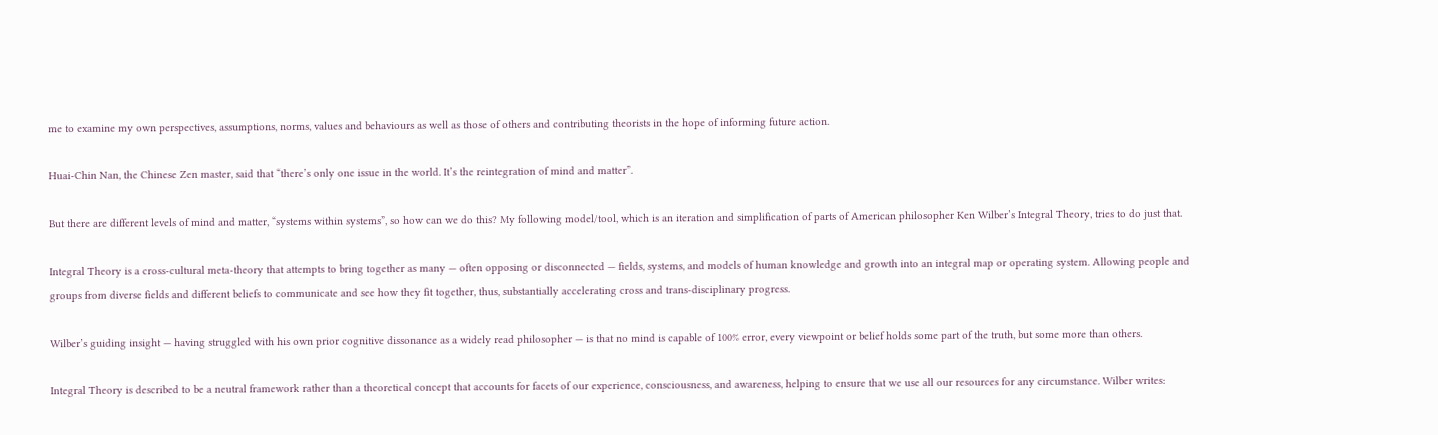me to examine my own perspectives, assumptions, norms, values and behaviours as well as those of others and contributing theorists in the hope of informing future action.

Huai-Chin Nan, the Chinese Zen master, said that “there’s only one issue in the world. It’s the reintegration of mind and matter”.

But there are different levels of mind and matter, “systems within systems”, so how can we do this? My following model/tool, which is an iteration and simplification of parts of American philosopher Ken Wilber’s Integral Theory, tries to do just that.

Integral Theory is a cross-cultural meta-theory that attempts to bring together as many — often opposing or disconnected — fields, systems, and models of human knowledge and growth into an integral map or operating system. Allowing people and groups from diverse fields and different beliefs to communicate and see how they fit together, thus, substantially accelerating cross and trans-disciplinary progress.

Wilber’s guiding insight — having struggled with his own prior cognitive dissonance as a widely read philosopher — is that no mind is capable of 100% error, every viewpoint or belief holds some part of the truth, but some more than others.

Integral Theory is described to be a neutral framework rather than a theoretical concept that accounts for facets of our experience, consciousness, and awareness, helping to ensure that we use all our resources for any circumstance. Wilber writes: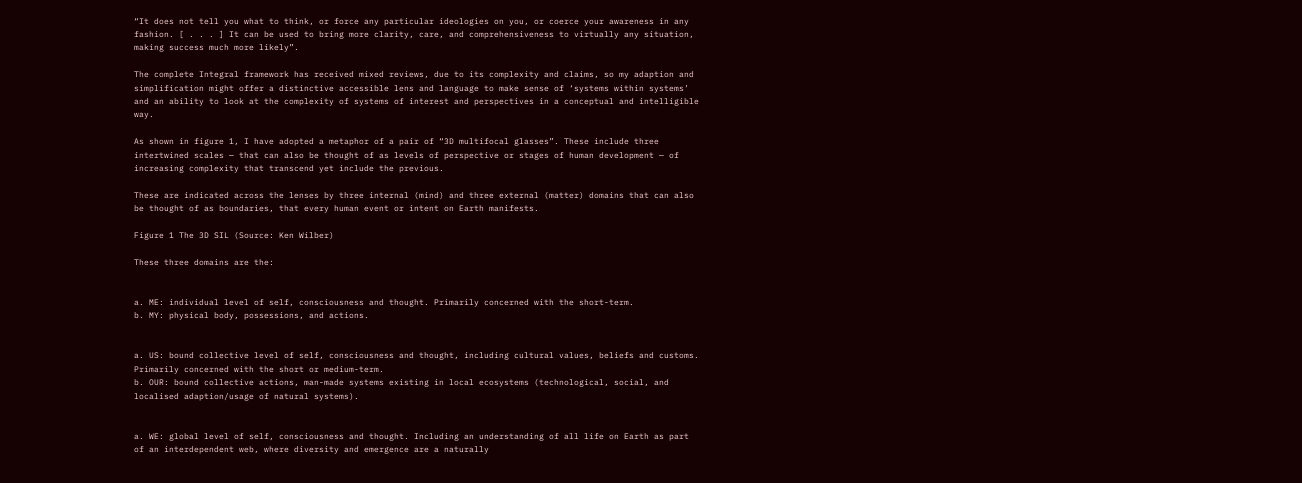“It does not tell you what to think, or force any particular ideologies on you, or coerce your awareness in any fashion. [ . . . ] It can be used to bring more clarity, care, and comprehensiveness to virtually any situation, making success much more likely”.

The complete Integral framework has received mixed reviews, due to its complexity and claims, so my adaption and simplification might offer a distinctive accessible lens and language to make sense of ‘systems within systems’ and an ability to look at the complexity of systems of interest and perspectives in a conceptual and intelligible way.

As shown in figure 1, I have adopted a metaphor of a pair of “3D multifocal glasses”. These include three intertwined scales — that can also be thought of as levels of perspective or stages of human development — of increasing complexity that transcend yet include the previous.

These are indicated across the lenses by three internal (mind) and three external (matter) domains that can also be thought of as boundaries, that every human event or intent on Earth manifests.

Figure 1 The 3D SIL (Source: Ken Wilber)

These three domains are the:


a. ME: individual level of self, consciousness and thought. Primarily concerned with the short-term.
b. MY: physical body, possessions, and actions.


a. US: bound collective level of self, consciousness and thought, including cultural values, beliefs and customs. Primarily concerned with the short or medium-term.
b. OUR: bound collective actions, man-made systems existing in local ecosystems (technological, social, and localised adaption/usage of natural systems).


a. WE: global level of self, consciousness and thought. Including an understanding of all life on Earth as part of an interdependent web, where diversity and emergence are a naturally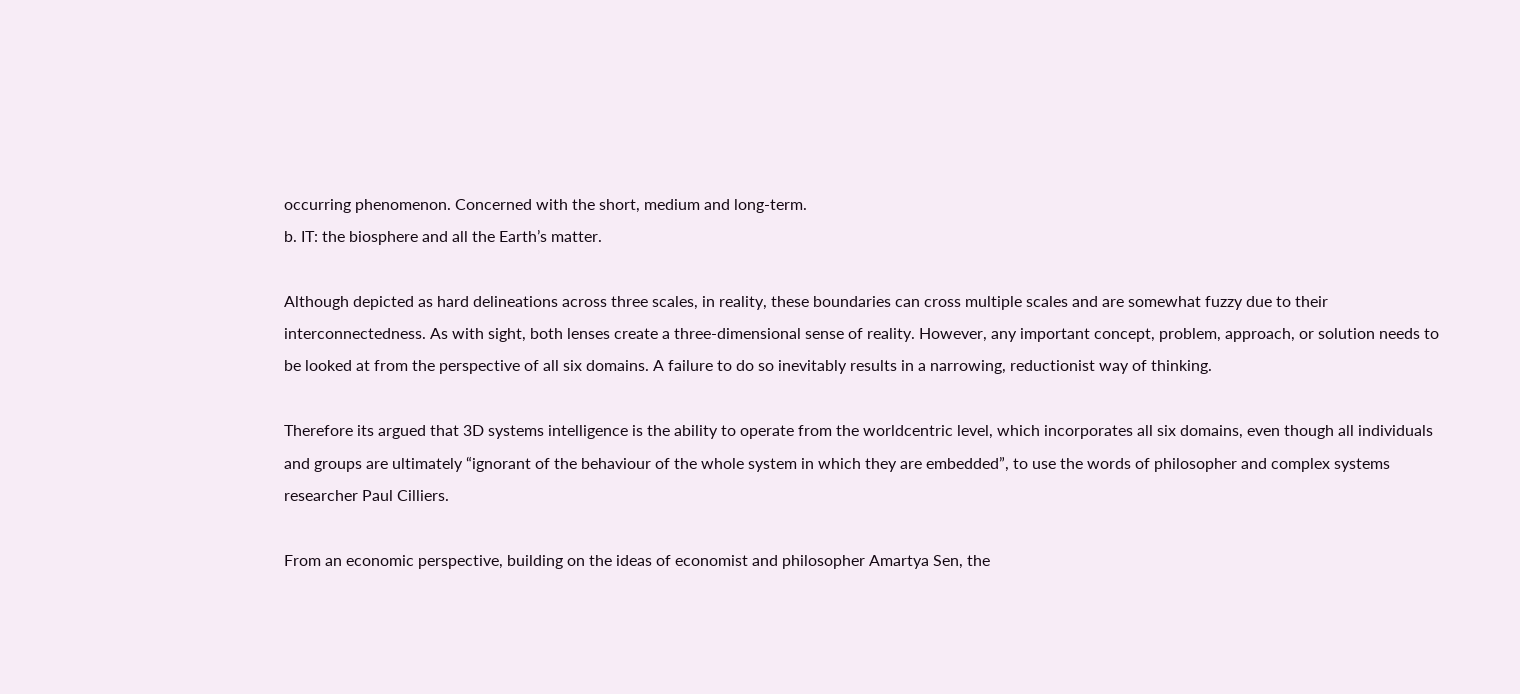occurring phenomenon. Concerned with the short, medium and long-term.
b. IT: the biosphere and all the Earth’s matter.

Although depicted as hard delineations across three scales, in reality, these boundaries can cross multiple scales and are somewhat fuzzy due to their interconnectedness. As with sight, both lenses create a three-dimensional sense of reality. However, any important concept, problem, approach, or solution needs to be looked at from the perspective of all six domains. A failure to do so inevitably results in a narrowing, reductionist way of thinking.

Therefore its argued that 3D systems intelligence is the ability to operate from the worldcentric level, which incorporates all six domains, even though all individuals and groups are ultimately “ignorant of the behaviour of the whole system in which they are embedded”, to use the words of philosopher and complex systems researcher Paul Cilliers.

From an economic perspective, building on the ideas of economist and philosopher Amartya Sen, the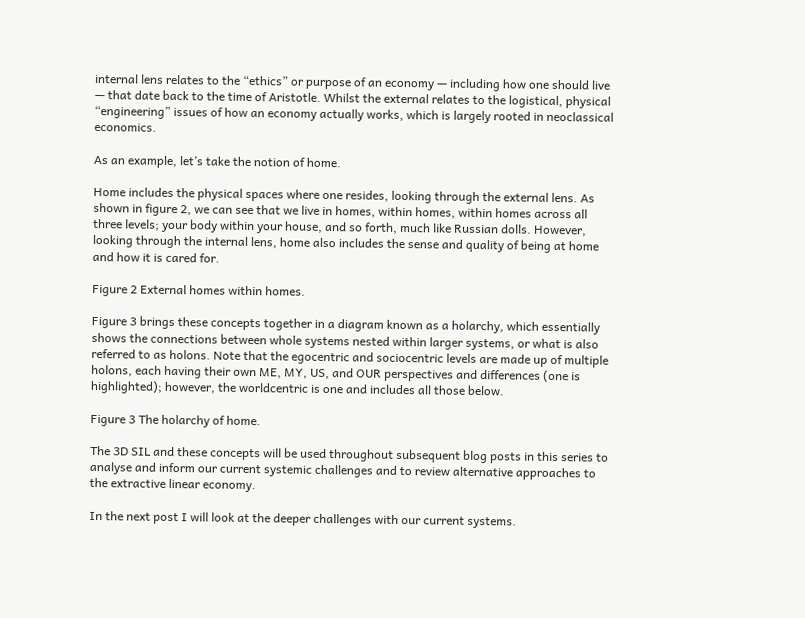internal lens relates to the “ethics” or purpose of an economy — including how one should live — that date back to the time of Aristotle. Whilst the external relates to the logistical, physical “engineering” issues of how an economy actually works, which is largely rooted in neoclassical economics.

As an example, let’s take the notion of home.

Home includes the physical spaces where one resides, looking through the external lens. As shown in figure 2, we can see that we live in homes, within homes, within homes across all three levels; your body within your house, and so forth, much like Russian dolls. However, looking through the internal lens, home also includes the sense and quality of being at home and how it is cared for.

Figure 2 External homes within homes.

Figure 3 brings these concepts together in a diagram known as a holarchy, which essentially shows the connections between whole systems nested within larger systems, or what is also referred to as holons. Note that the egocentric and sociocentric levels are made up of multiple holons, each having their own ME, MY, US, and OUR perspectives and differences (one is highlighted); however, the worldcentric is one and includes all those below.

Figure 3 The holarchy of home.

The 3D SIL and these concepts will be used throughout subsequent blog posts in this series to analyse and inform our current systemic challenges and to review alternative approaches to the extractive linear economy.

In the next post I will look at the deeper challenges with our current systems.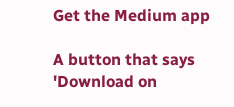Get the Medium app

A button that says 'Download on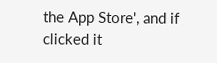the App Store', and if clicked it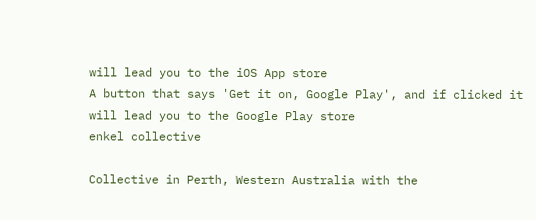will lead you to the iOS App store
A button that says 'Get it on, Google Play', and if clicked it will lead you to the Google Play store
enkel collective

Collective in Perth, Western Australia with the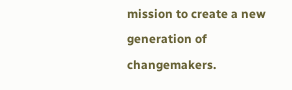mission to create a new generation of changemakers.